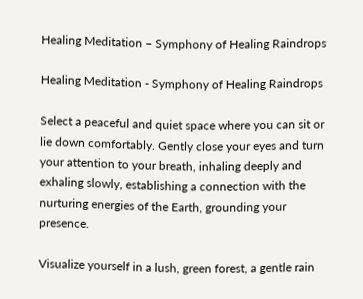Healing Meditation – Symphony of Healing Raindrops

Healing Meditation - Symphony of Healing Raindrops

Select a peaceful and quiet space where you can sit or lie down comfortably. Gently close your eyes and turn your attention to your breath, inhaling deeply and exhaling slowly, establishing a connection with the nurturing energies of the Earth, grounding your presence.

Visualize yourself in a lush, green forest, a gentle rain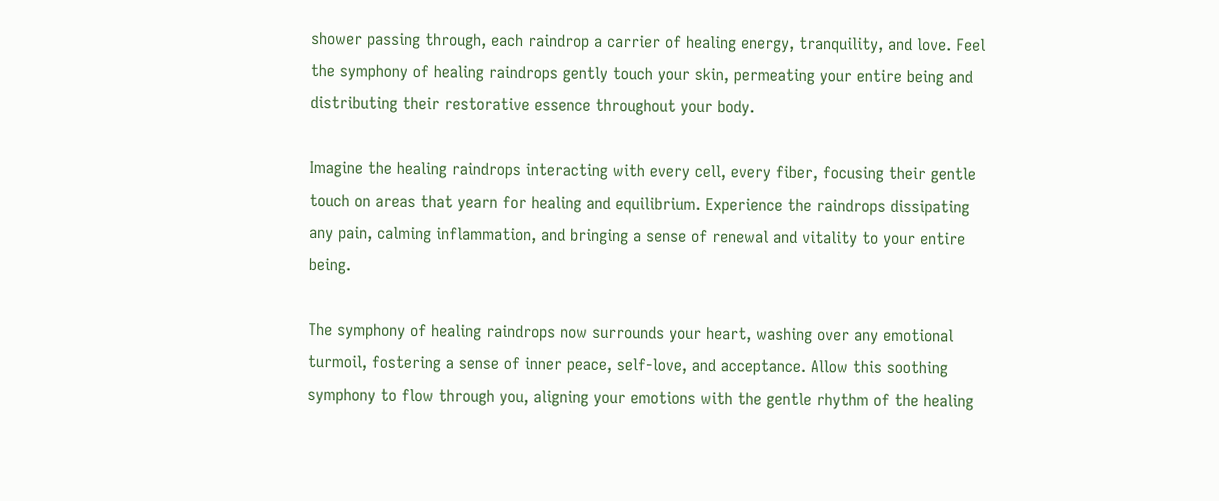shower passing through, each raindrop a carrier of healing energy, tranquility, and love. Feel the symphony of healing raindrops gently touch your skin, permeating your entire being and distributing their restorative essence throughout your body.

Imagine the healing raindrops interacting with every cell, every fiber, focusing their gentle touch on areas that yearn for healing and equilibrium. Experience the raindrops dissipating any pain, calming inflammation, and bringing a sense of renewal and vitality to your entire being.

The symphony of healing raindrops now surrounds your heart, washing over any emotional turmoil, fostering a sense of inner peace, self-love, and acceptance. Allow this soothing symphony to flow through you, aligning your emotions with the gentle rhythm of the healing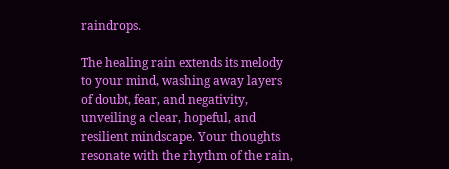raindrops.

The healing rain extends its melody to your mind, washing away layers of doubt, fear, and negativity, unveiling a clear, hopeful, and resilient mindscape. Your thoughts resonate with the rhythm of the rain,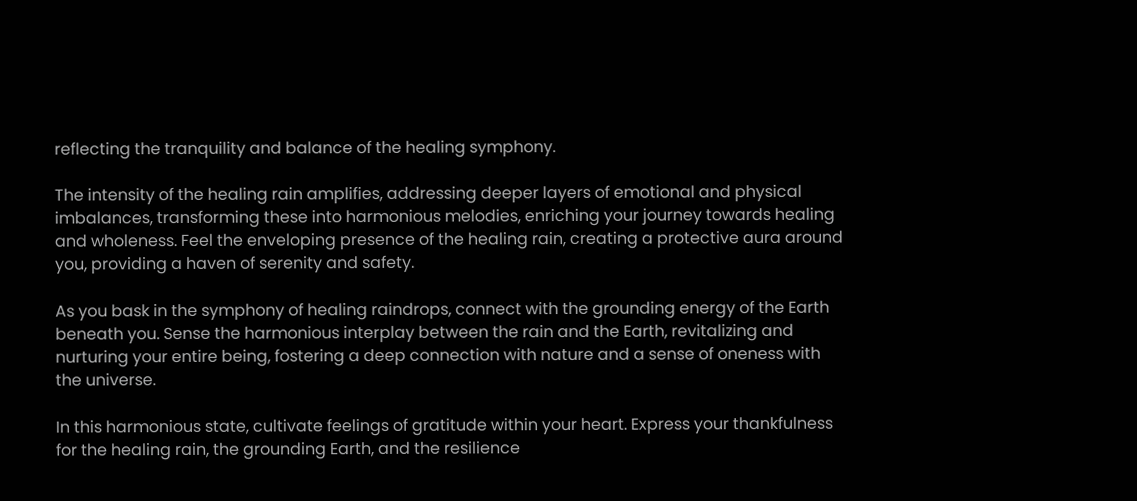reflecting the tranquility and balance of the healing symphony.

The intensity of the healing rain amplifies, addressing deeper layers of emotional and physical imbalances, transforming these into harmonious melodies, enriching your journey towards healing and wholeness. Feel the enveloping presence of the healing rain, creating a protective aura around you, providing a haven of serenity and safety.

As you bask in the symphony of healing raindrops, connect with the grounding energy of the Earth beneath you. Sense the harmonious interplay between the rain and the Earth, revitalizing and nurturing your entire being, fostering a deep connection with nature and a sense of oneness with the universe.

In this harmonious state, cultivate feelings of gratitude within your heart. Express your thankfulness for the healing rain, the grounding Earth, and the resilience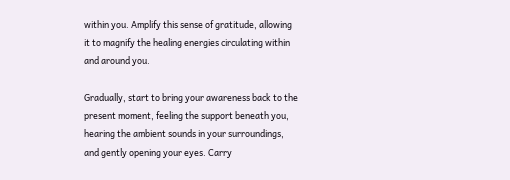within you. Amplify this sense of gratitude, allowing it to magnify the healing energies circulating within and around you.

Gradually, start to bring your awareness back to the present moment, feeling the support beneath you, hearing the ambient sounds in your surroundings, and gently opening your eyes. Carry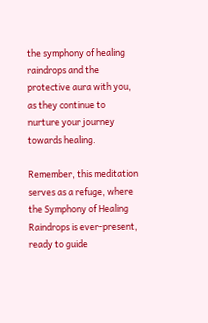the symphony of healing raindrops and the protective aura with you, as they continue to nurture your journey towards healing.

Remember, this meditation serves as a refuge, where the Symphony of Healing Raindrops is ever-present, ready to guide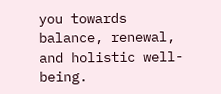you towards balance, renewal, and holistic well-being.